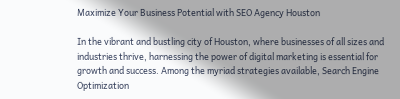Maximize Your Business Potential with SEO Agency Houston

In the vibrant and bustling city of Houston, where businesses of all sizes and industries thrive, harnessing the power of digital marketing is essential for growth and success. Among the myriad strategies available, Search Engine Optimization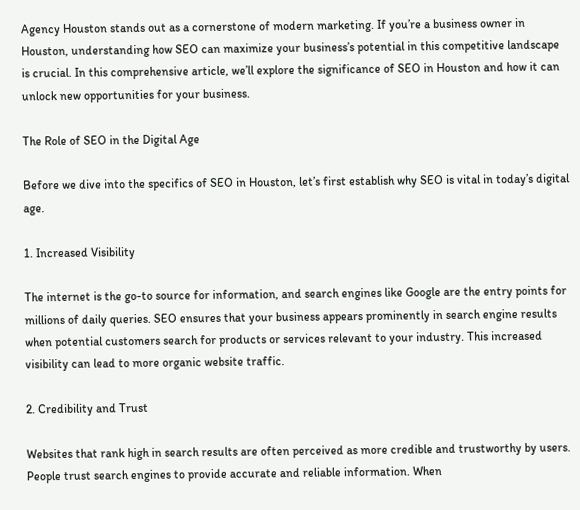Agency Houston stands out as a cornerstone of modern marketing. If you’re a business owner in Houston, understanding how SEO can maximize your business’s potential in this competitive landscape is crucial. In this comprehensive article, we’ll explore the significance of SEO in Houston and how it can unlock new opportunities for your business.

The Role of SEO in the Digital Age

Before we dive into the specifics of SEO in Houston, let’s first establish why SEO is vital in today’s digital age.

1. Increased Visibility

The internet is the go-to source for information, and search engines like Google are the entry points for millions of daily queries. SEO ensures that your business appears prominently in search engine results when potential customers search for products or services relevant to your industry. This increased visibility can lead to more organic website traffic.

2. Credibility and Trust

Websites that rank high in search results are often perceived as more credible and trustworthy by users. People trust search engines to provide accurate and reliable information. When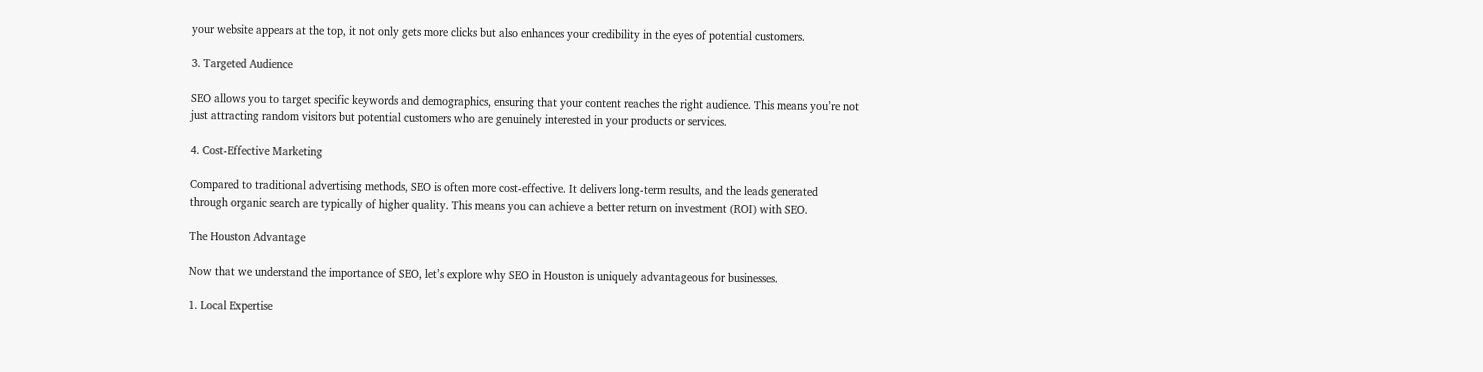your website appears at the top, it not only gets more clicks but also enhances your credibility in the eyes of potential customers.

3. Targeted Audience

SEO allows you to target specific keywords and demographics, ensuring that your content reaches the right audience. This means you’re not just attracting random visitors but potential customers who are genuinely interested in your products or services.

4. Cost-Effective Marketing

Compared to traditional advertising methods, SEO is often more cost-effective. It delivers long-term results, and the leads generated through organic search are typically of higher quality. This means you can achieve a better return on investment (ROI) with SEO.

The Houston Advantage

Now that we understand the importance of SEO, let’s explore why SEO in Houston is uniquely advantageous for businesses.

1. Local Expertise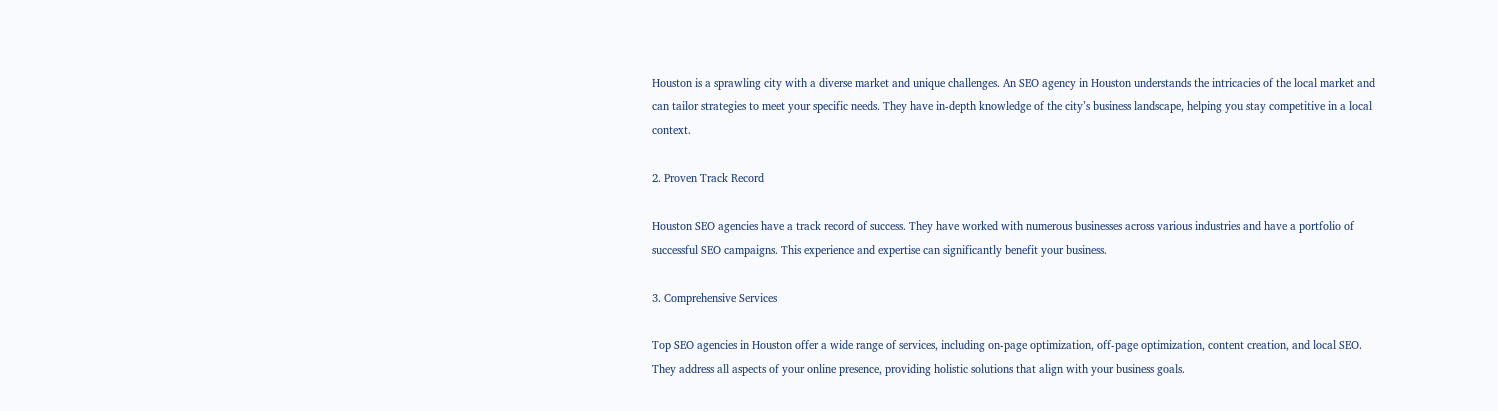Houston is a sprawling city with a diverse market and unique challenges. An SEO agency in Houston understands the intricacies of the local market and can tailor strategies to meet your specific needs. They have in-depth knowledge of the city’s business landscape, helping you stay competitive in a local context.

2. Proven Track Record

Houston SEO agencies have a track record of success. They have worked with numerous businesses across various industries and have a portfolio of successful SEO campaigns. This experience and expertise can significantly benefit your business.

3. Comprehensive Services

Top SEO agencies in Houston offer a wide range of services, including on-page optimization, off-page optimization, content creation, and local SEO. They address all aspects of your online presence, providing holistic solutions that align with your business goals.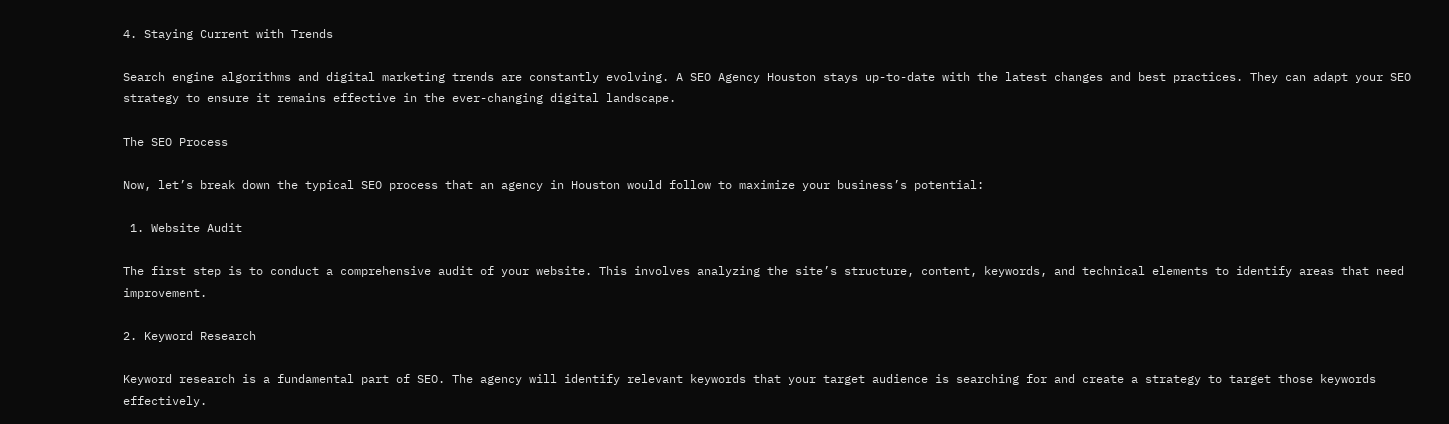4. Staying Current with Trends

Search engine algorithms and digital marketing trends are constantly evolving. A SEO Agency Houston stays up-to-date with the latest changes and best practices. They can adapt your SEO strategy to ensure it remains effective in the ever-changing digital landscape.

The SEO Process

Now, let’s break down the typical SEO process that an agency in Houston would follow to maximize your business’s potential:

 1. Website Audit

The first step is to conduct a comprehensive audit of your website. This involves analyzing the site’s structure, content, keywords, and technical elements to identify areas that need improvement.

2. Keyword Research

Keyword research is a fundamental part of SEO. The agency will identify relevant keywords that your target audience is searching for and create a strategy to target those keywords effectively.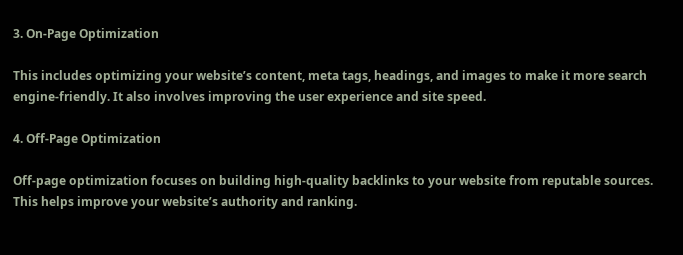3. On-Page Optimization

This includes optimizing your website’s content, meta tags, headings, and images to make it more search engine-friendly. It also involves improving the user experience and site speed.

4. Off-Page Optimization

Off-page optimization focuses on building high-quality backlinks to your website from reputable sources. This helps improve your website’s authority and ranking.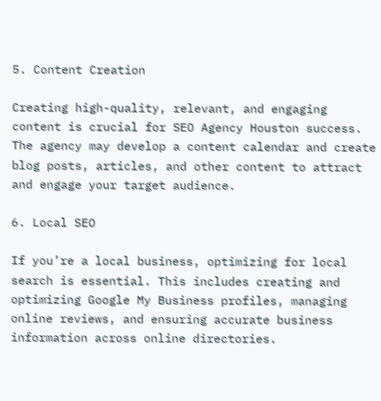5. Content Creation

Creating high-quality, relevant, and engaging content is crucial for SEO Agency Houston success. The agency may develop a content calendar and create blog posts, articles, and other content to attract and engage your target audience.

6. Local SEO

If you’re a local business, optimizing for local search is essential. This includes creating and optimizing Google My Business profiles, managing online reviews, and ensuring accurate business information across online directories.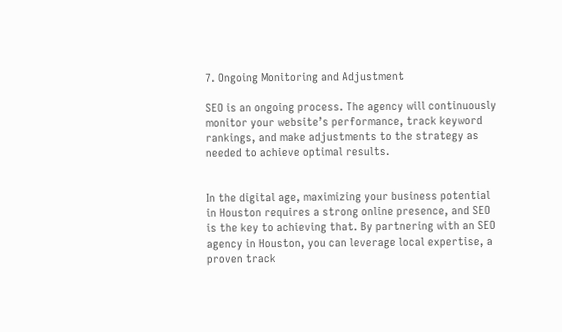7. Ongoing Monitoring and Adjustment

SEO is an ongoing process. The agency will continuously monitor your website’s performance, track keyword rankings, and make adjustments to the strategy as needed to achieve optimal results.


In the digital age, maximizing your business potential in Houston requires a strong online presence, and SEO is the key to achieving that. By partnering with an SEO agency in Houston, you can leverage local expertise, a proven track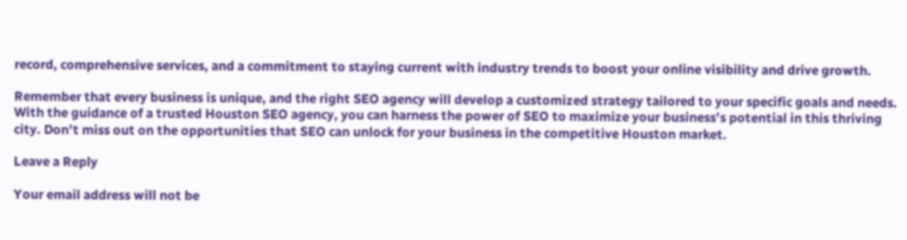record, comprehensive services, and a commitment to staying current with industry trends to boost your online visibility and drive growth.

Remember that every business is unique, and the right SEO agency will develop a customized strategy tailored to your specific goals and needs. With the guidance of a trusted Houston SEO agency, you can harness the power of SEO to maximize your business’s potential in this thriving city. Don’t miss out on the opportunities that SEO can unlock for your business in the competitive Houston market.

Leave a Reply

Your email address will not be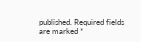published. Required fields are marked *